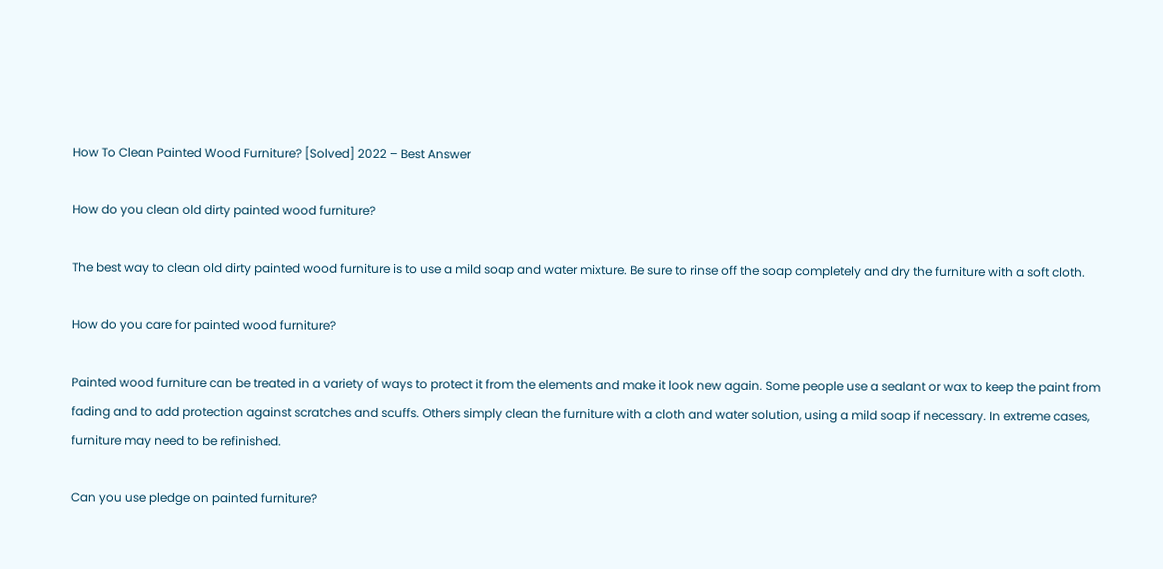How To Clean Painted Wood Furniture? [Solved] 2022 – Best Answer

How do you clean old dirty painted wood furniture?

The best way to clean old dirty painted wood furniture is to use a mild soap and water mixture. Be sure to rinse off the soap completely and dry the furniture with a soft cloth.

How do you care for painted wood furniture?

Painted wood furniture can be treated in a variety of ways to protect it from the elements and make it look new again. Some people use a sealant or wax to keep the paint from fading and to add protection against scratches and scuffs. Others simply clean the furniture with a cloth and water solution, using a mild soap if necessary. In extreme cases, furniture may need to be refinished.

Can you use pledge on painted furniture?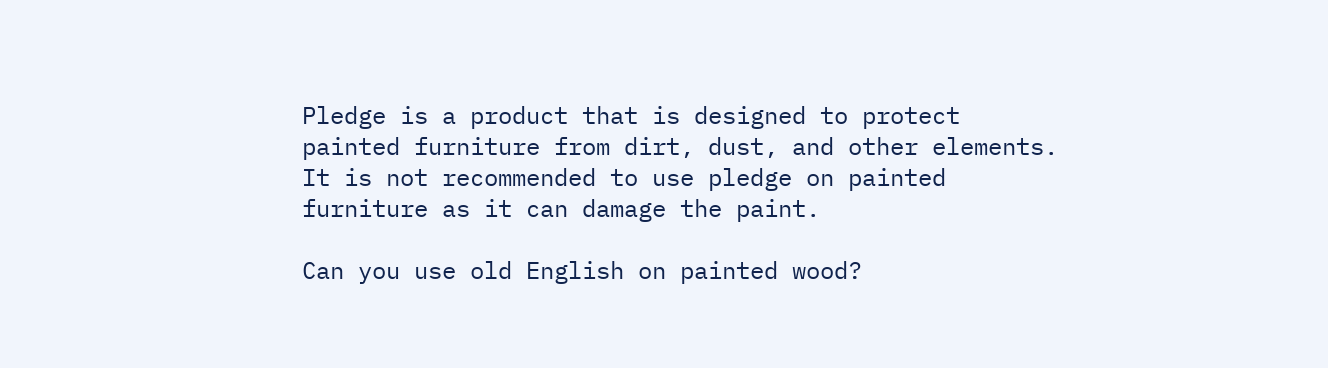Pledge is a product that is designed to protect painted furniture from dirt, dust, and other elements. It is not recommended to use pledge on painted furniture as it can damage the paint.

Can you use old English on painted wood?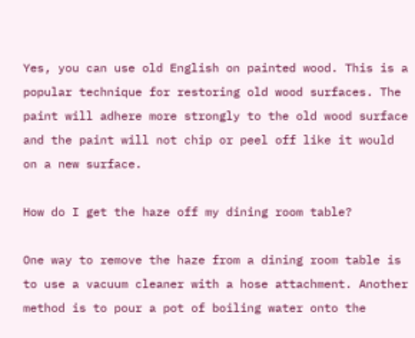Yes, you can use old English on painted wood. This is a popular technique for restoring old wood surfaces. The paint will adhere more strongly to the old wood surface and the paint will not chip or peel off like it would on a new surface.

How do I get the haze off my dining room table?

One way to remove the haze from a dining room table is to use a vacuum cleaner with a hose attachment. Another method is to pour a pot of boiling water onto the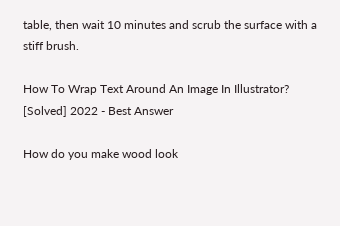table, then wait 10 minutes and scrub the surface with a stiff brush.

How To Wrap Text Around An Image In Illustrator? [Solved] 2022 - Best Answer

How do you make wood look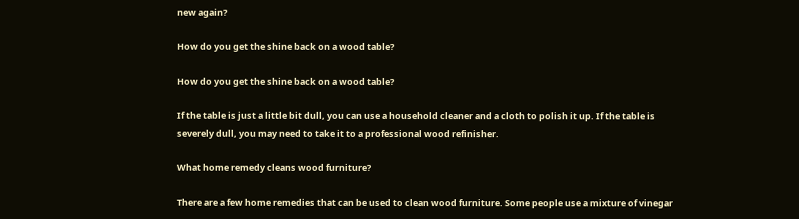new again?

How do you get the shine back on a wood table?

How do you get the shine back on a wood table?

If the table is just a little bit dull, you can use a household cleaner and a cloth to polish it up. If the table is severely dull, you may need to take it to a professional wood refinisher.

What home remedy cleans wood furniture?

There are a few home remedies that can be used to clean wood furniture. Some people use a mixture of vinegar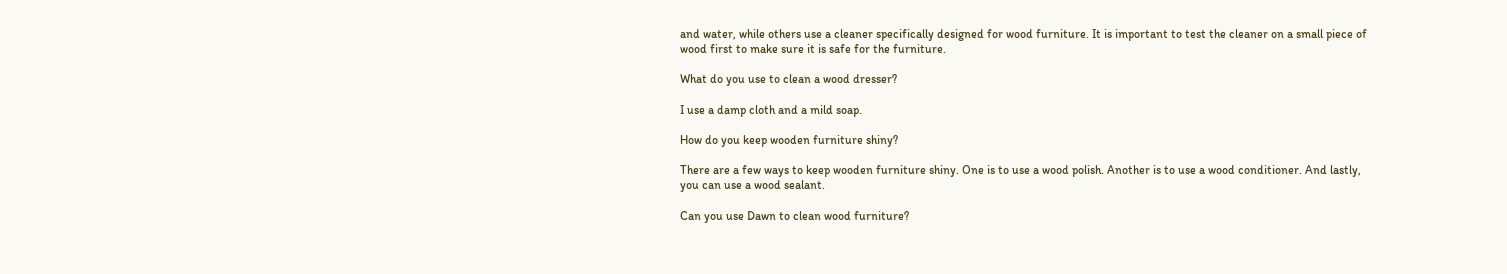and water, while others use a cleaner specifically designed for wood furniture. It is important to test the cleaner on a small piece of wood first to make sure it is safe for the furniture.

What do you use to clean a wood dresser?

I use a damp cloth and a mild soap.

How do you keep wooden furniture shiny?

There are a few ways to keep wooden furniture shiny. One is to use a wood polish. Another is to use a wood conditioner. And lastly, you can use a wood sealant.

Can you use Dawn to clean wood furniture?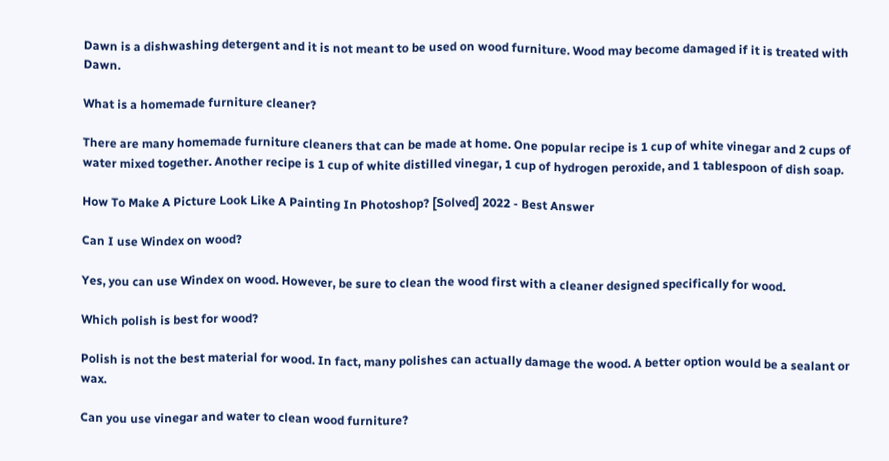Dawn is a dishwashing detergent and it is not meant to be used on wood furniture. Wood may become damaged if it is treated with Dawn.

What is a homemade furniture cleaner?

There are many homemade furniture cleaners that can be made at home. One popular recipe is 1 cup of white vinegar and 2 cups of water mixed together. Another recipe is 1 cup of white distilled vinegar, 1 cup of hydrogen peroxide, and 1 tablespoon of dish soap.

How To Make A Picture Look Like A Painting In Photoshop? [Solved] 2022 - Best Answer

Can I use Windex on wood?

Yes, you can use Windex on wood. However, be sure to clean the wood first with a cleaner designed specifically for wood.

Which polish is best for wood?

Polish is not the best material for wood. In fact, many polishes can actually damage the wood. A better option would be a sealant or wax.

Can you use vinegar and water to clean wood furniture?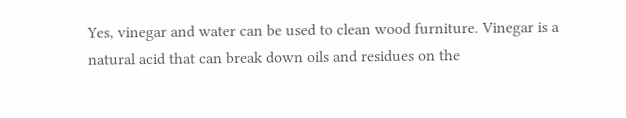Yes, vinegar and water can be used to clean wood furniture. Vinegar is a natural acid that can break down oils and residues on the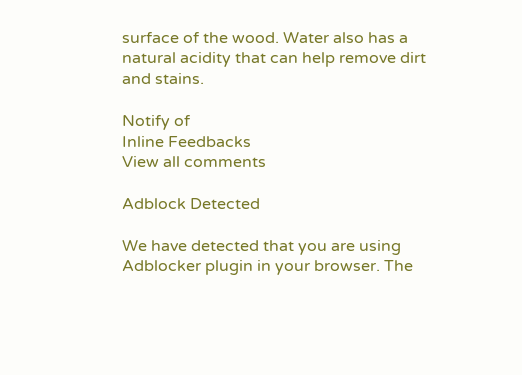surface of the wood. Water also has a natural acidity that can help remove dirt and stains.

Notify of
Inline Feedbacks
View all comments

Adblock Detected

We have detected that you are using Adblocker plugin in your browser. The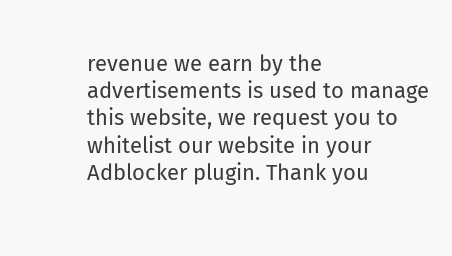revenue we earn by the advertisements is used to manage this website, we request you to whitelist our website in your Adblocker plugin. Thank you